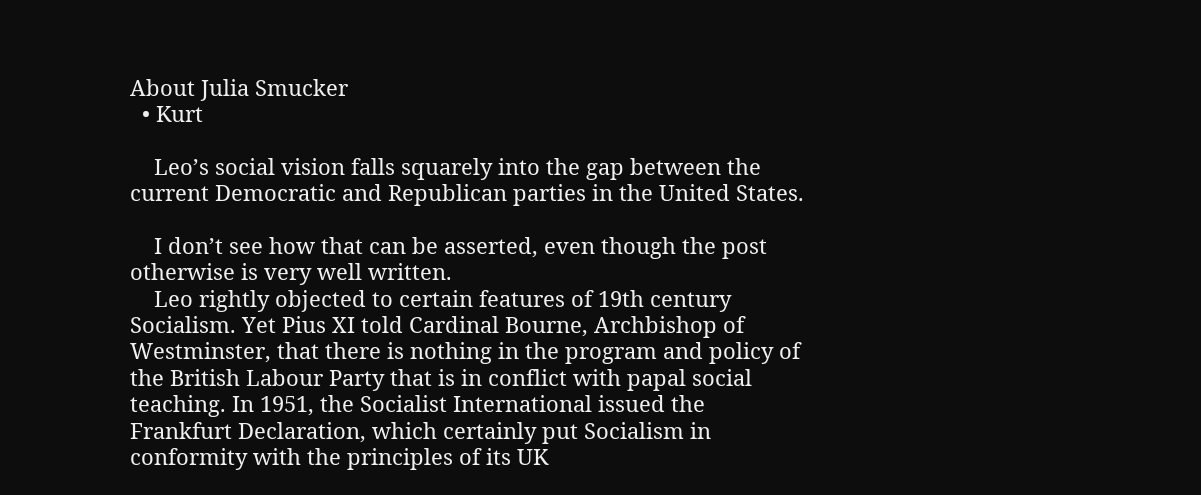About Julia Smucker
  • Kurt

    Leo’s social vision falls squarely into the gap between the current Democratic and Republican parties in the United States.

    I don’t see how that can be asserted, even though the post otherwise is very well written.
    Leo rightly objected to certain features of 19th century Socialism. Yet Pius XI told Cardinal Bourne, Archbishop of Westminster, that there is nothing in the program and policy of the British Labour Party that is in conflict with papal social teaching. In 1951, the Socialist International issued the Frankfurt Declaration, which certainly put Socialism in conformity with the principles of its UK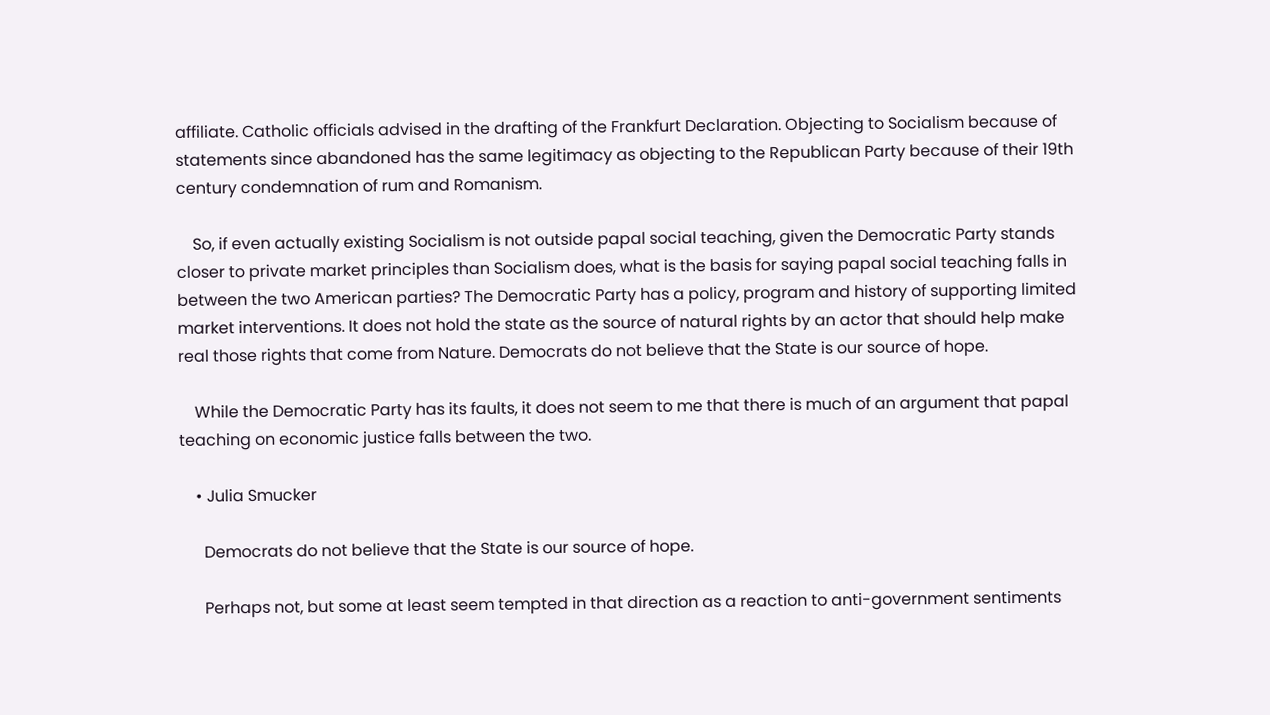affiliate. Catholic officials advised in the drafting of the Frankfurt Declaration. Objecting to Socialism because of statements since abandoned has the same legitimacy as objecting to the Republican Party because of their 19th century condemnation of rum and Romanism.

    So, if even actually existing Socialism is not outside papal social teaching, given the Democratic Party stands closer to private market principles than Socialism does, what is the basis for saying papal social teaching falls in between the two American parties? The Democratic Party has a policy, program and history of supporting limited market interventions. It does not hold the state as the source of natural rights by an actor that should help make real those rights that come from Nature. Democrats do not believe that the State is our source of hope.

    While the Democratic Party has its faults, it does not seem to me that there is much of an argument that papal teaching on economic justice falls between the two.

    • Julia Smucker

      Democrats do not believe that the State is our source of hope.

      Perhaps not, but some at least seem tempted in that direction as a reaction to anti-government sentiments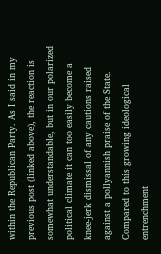within the Republican Party. As I said in my previous post (linked above), the reaction is somewhat understandable, but in our polarized political climate it can too easily become a knee-jerk dismissal of any cautions raised against a pollyannish praise of the State. Compared to this growing ideological entrenchment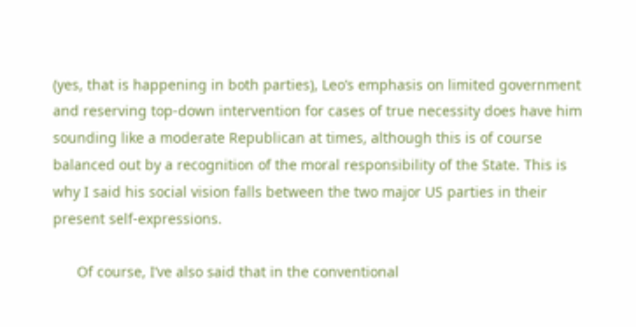(yes, that is happening in both parties), Leo’s emphasis on limited government and reserving top-down intervention for cases of true necessity does have him sounding like a moderate Republican at times, although this is of course balanced out by a recognition of the moral responsibility of the State. This is why I said his social vision falls between the two major US parties in their present self-expressions.

      Of course, I’ve also said that in the conventional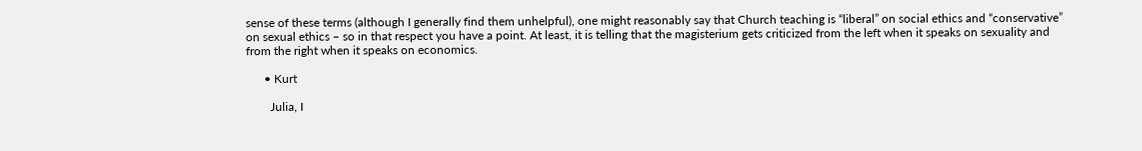sense of these terms (although I generally find them unhelpful), one might reasonably say that Church teaching is “liberal” on social ethics and “conservative” on sexual ethics – so in that respect you have a point. At least, it is telling that the magisterium gets criticized from the left when it speaks on sexuality and from the right when it speaks on economics.

      • Kurt

        Julia, I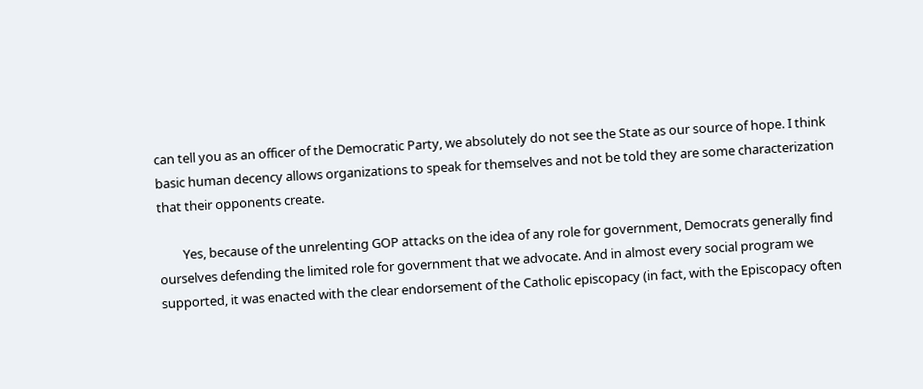can tell you as an officer of the Democratic Party, we absolutely do not see the State as our source of hope. I think basic human decency allows organizations to speak for themselves and not be told they are some characterization that their opponents create.

        Yes, because of the unrelenting GOP attacks on the idea of any role for government, Democrats generally find ourselves defending the limited role for government that we advocate. And in almost every social program we supported, it was enacted with the clear endorsement of the Catholic episcopacy (in fact, with the Episcopacy often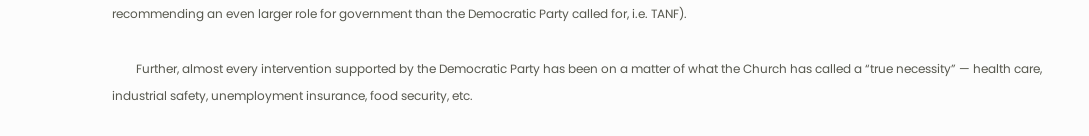recommending an even larger role for government than the Democratic Party called for, i.e. TANF).

        Further, almost every intervention supported by the Democratic Party has been on a matter of what the Church has called a “true necessity” — health care, industrial safety, unemployment insurance, food security, etc.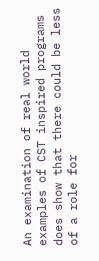An examination of real world examples of CST inspired programs does show that there could be less of a role for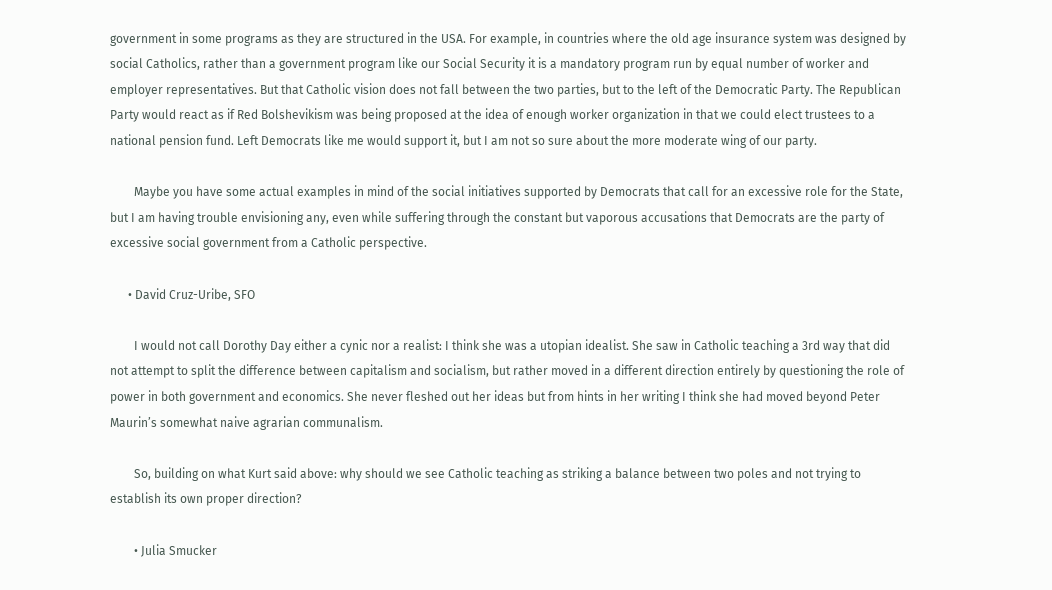government in some programs as they are structured in the USA. For example, in countries where the old age insurance system was designed by social Catholics, rather than a government program like our Social Security it is a mandatory program run by equal number of worker and employer representatives. But that Catholic vision does not fall between the two parties, but to the left of the Democratic Party. The Republican Party would react as if Red Bolshevikism was being proposed at the idea of enough worker organization in that we could elect trustees to a national pension fund. Left Democrats like me would support it, but I am not so sure about the more moderate wing of our party.

        Maybe you have some actual examples in mind of the social initiatives supported by Democrats that call for an excessive role for the State, but I am having trouble envisioning any, even while suffering through the constant but vaporous accusations that Democrats are the party of excessive social government from a Catholic perspective.

      • David Cruz-Uribe, SFO

        I would not call Dorothy Day either a cynic nor a realist: I think she was a utopian idealist. She saw in Catholic teaching a 3rd way that did not attempt to split the difference between capitalism and socialism, but rather moved in a different direction entirely by questioning the role of power in both government and economics. She never fleshed out her ideas but from hints in her writing I think she had moved beyond Peter Maurin’s somewhat naive agrarian communalism.

        So, building on what Kurt said above: why should we see Catholic teaching as striking a balance between two poles and not trying to establish its own proper direction?

        • Julia Smucker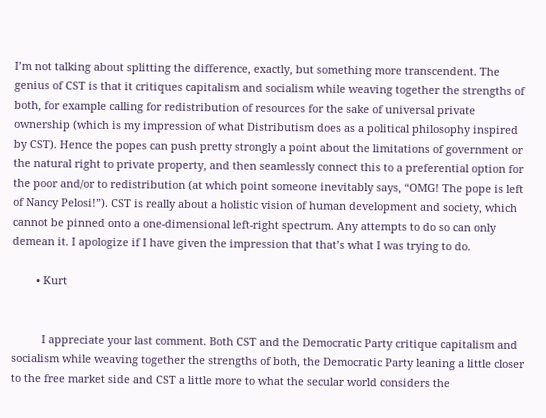I’m not talking about splitting the difference, exactly, but something more transcendent. The genius of CST is that it critiques capitalism and socialism while weaving together the strengths of both, for example calling for redistribution of resources for the sake of universal private ownership (which is my impression of what Distributism does as a political philosophy inspired by CST). Hence the popes can push pretty strongly a point about the limitations of government or the natural right to private property, and then seamlessly connect this to a preferential option for the poor and/or to redistribution (at which point someone inevitably says, “OMG! The pope is left of Nancy Pelosi!”). CST is really about a holistic vision of human development and society, which cannot be pinned onto a one-dimensional left-right spectrum. Any attempts to do so can only demean it. I apologize if I have given the impression that that’s what I was trying to do.

        • Kurt


          I appreciate your last comment. Both CST and the Democratic Party critique capitalism and socialism while weaving together the strengths of both, the Democratic Party leaning a little closer to the free market side and CST a little more to what the secular world considers the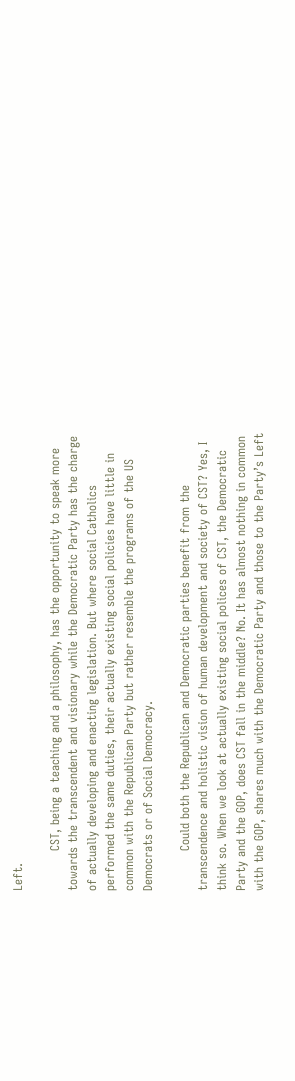Left.

          CST, being a teaching and a philosophy, has the opportunity to speak more towards the transcendent and visionary while the Democratic Party has the charge of actually developing and enacting legislation. But where social Catholics performed the same duties, their actually existing social policies have little in common with the Republican Party but rather resemble the programs of the US Democrats or of Social Democracy.

          Could both the Republican and Democratic parties benefit from the transcendence and holistic vision of human development and society of CST? Yes, I think so. When we look at actually existing social polices of CST, the Democratic Party and the GOP, does CST fall in the middle? No. It has almost nothing in common with the GOP, shares much with the Democratic Party and those to the Party’s Left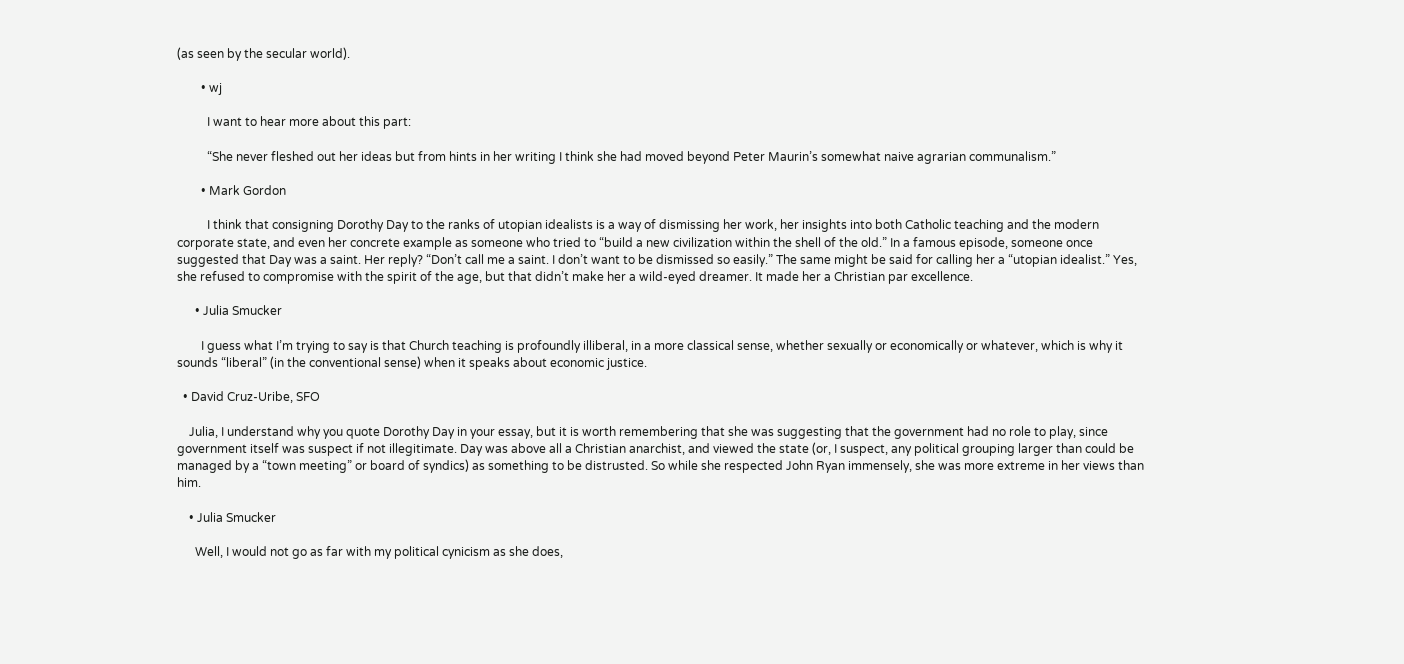(as seen by the secular world).

        • wj

          I want to hear more about this part:

          “She never fleshed out her ideas but from hints in her writing I think she had moved beyond Peter Maurin’s somewhat naive agrarian communalism.”

        • Mark Gordon

          I think that consigning Dorothy Day to the ranks of utopian idealists is a way of dismissing her work, her insights into both Catholic teaching and the modern corporate state, and even her concrete example as someone who tried to “build a new civilization within the shell of the old.” In a famous episode, someone once suggested that Day was a saint. Her reply? “Don’t call me a saint. I don’t want to be dismissed so easily.” The same might be said for calling her a “utopian idealist.” Yes, she refused to compromise with the spirit of the age, but that didn’t make her a wild-eyed dreamer. It made her a Christian par excellence.

      • Julia Smucker

        I guess what I’m trying to say is that Church teaching is profoundly illiberal, in a more classical sense, whether sexually or economically or whatever, which is why it sounds “liberal” (in the conventional sense) when it speaks about economic justice.

  • David Cruz-Uribe, SFO

    Julia, I understand why you quote Dorothy Day in your essay, but it is worth remembering that she was suggesting that the government had no role to play, since government itself was suspect if not illegitimate. Day was above all a Christian anarchist, and viewed the state (or, I suspect, any political grouping larger than could be managed by a “town meeting” or board of syndics) as something to be distrusted. So while she respected John Ryan immensely, she was more extreme in her views than him.

    • Julia Smucker

      Well, I would not go as far with my political cynicism as she does,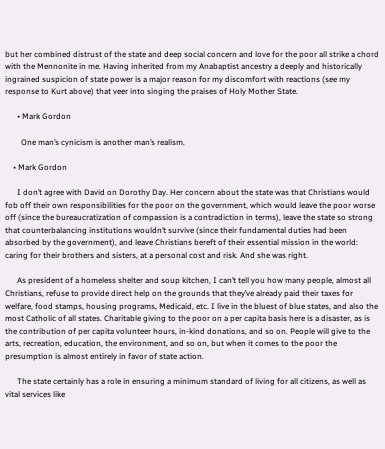but her combined distrust of the state and deep social concern and love for the poor all strike a chord with the Mennonite in me. Having inherited from my Anabaptist ancestry a deeply and historically ingrained suspicion of state power is a major reason for my discomfort with reactions (see my response to Kurt above) that veer into singing the praises of Holy Mother State.

      • Mark Gordon

        One man’s cynicism is another man’s realism.

    • Mark Gordon

      I don’t agree with David on Dorothy Day. Her concern about the state was that Christians would fob off their own responsibilities for the poor on the government, which would leave the poor worse off (since the bureaucratization of compassion is a contradiction in terms), leave the state so strong that counterbalancing institutions wouldn’t survive (since their fundamental duties had been absorbed by the government), and leave Christians bereft of their essential mission in the world: caring for their brothers and sisters, at a personal cost and risk. And she was right.

      As president of a homeless shelter and soup kitchen, I can’t tell you how many people, almost all Christians, refuse to provide direct help on the grounds that they’ve already paid their taxes for welfare, food stamps, housing programs, Medicaid, etc. I live in the bluest of blue states, and also the most Catholic of all states. Charitable giving to the poor on a per capita basis here is a disaster, as is the contribution of per capita volunteer hours, in-kind donations, and so on. People will give to the arts, recreation, education, the environment, and so on, but when it comes to the poor the presumption is almost entirely in favor of state action.

      The state certainly has a role in ensuring a minimum standard of living for all citizens, as well as vital services like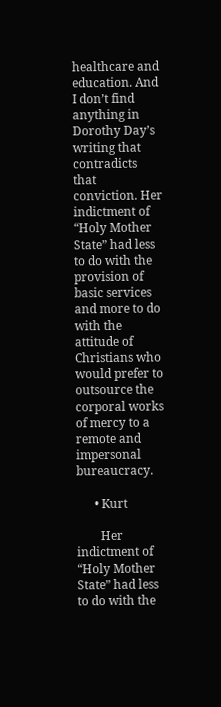healthcare and education. And I don’t find anything in Dorothy Day’s writing that contradicts that conviction. Her indictment of “Holy Mother State” had less to do with the provision of basic services and more to do with the attitude of Christians who would prefer to outsource the corporal works of mercy to a remote and impersonal bureaucracy.

      • Kurt

        Her indictment of “Holy Mother State” had less to do with the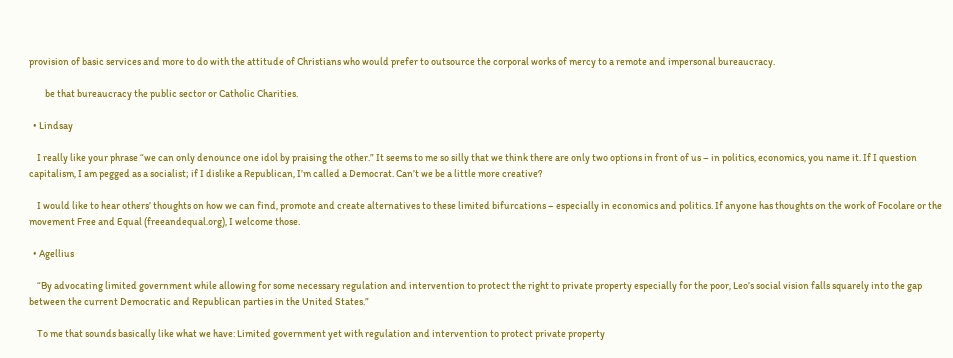provision of basic services and more to do with the attitude of Christians who would prefer to outsource the corporal works of mercy to a remote and impersonal bureaucracy.

        be that bureaucracy the public sector or Catholic Charities.

  • Lindsay

    I really like your phrase “we can only denounce one idol by praising the other.” It seems to me so silly that we think there are only two options in front of us – in politics, economics, you name it. If I question capitalism, I am pegged as a socialist; if I dislike a Republican, I’m called a Democrat. Can’t we be a little more creative?

    I would like to hear others’ thoughts on how we can find, promote and create alternatives to these limited bifurcations – especially in economics and politics. If anyone has thoughts on the work of Focolare or the movement Free and Equal (freeandequal.org), I welcome those.

  • Agellius

    “By advocating limited government while allowing for some necessary regulation and intervention to protect the right to private property especially for the poor, Leo’s social vision falls squarely into the gap between the current Democratic and Republican parties in the United States.”

    To me that sounds basically like what we have: Limited government yet with regulation and intervention to protect private property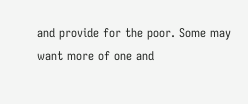and provide for the poor. Some may want more of one and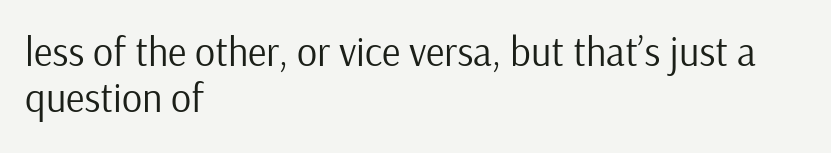less of the other, or vice versa, but that’s just a question of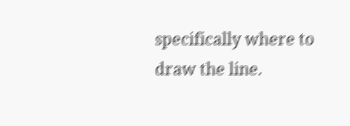specifically where to draw the line.